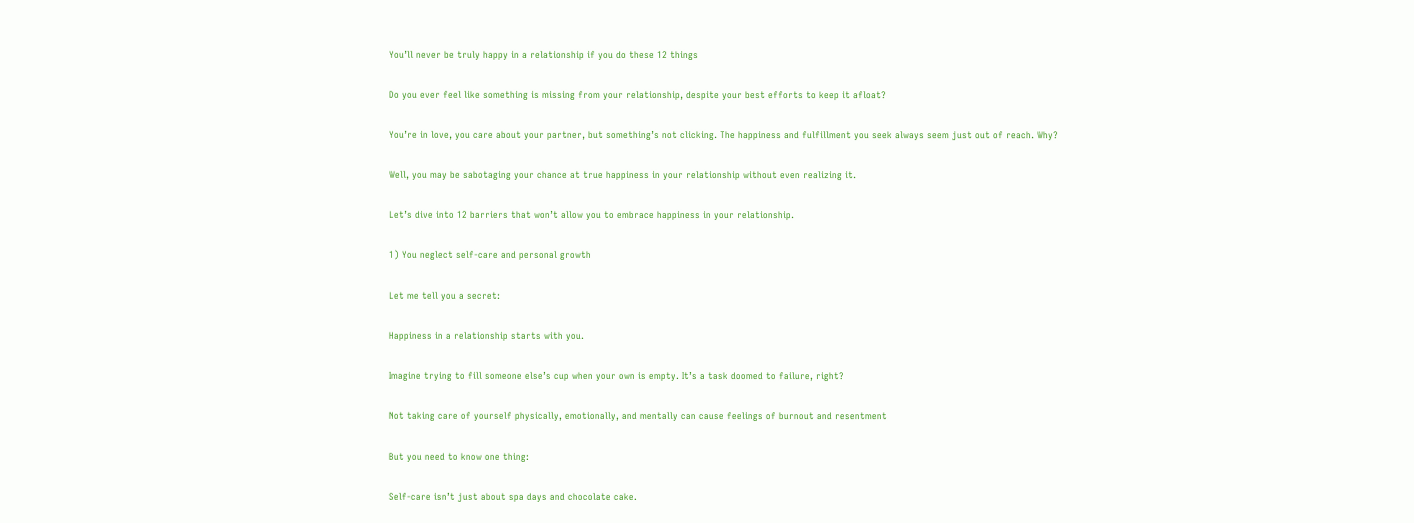You’ll never be truly happy in a relationship if you do these 12 things

Do you ever feel like something is missing from your relationship, despite your best efforts to keep it afloat?

You’re in love, you care about your partner, but something’s not clicking. The happiness and fulfillment you seek always seem just out of reach. Why?

Well, you may be sabotaging your chance at true happiness in your relationship without even realizing it.

Let’s dive into 12 barriers that won’t allow you to embrace happiness in your relationship.

1) You neglect self-care and personal growth

Let me tell you a secret:

Happiness in a relationship starts with you.

Imagine trying to fill someone else’s cup when your own is empty. It’s a task doomed to failure, right?

Not taking care of yourself physically, emotionally, and mentally can cause feelings of burnout and resentment

But you need to know one thing:

Self-care isn’t just about spa days and chocolate cake.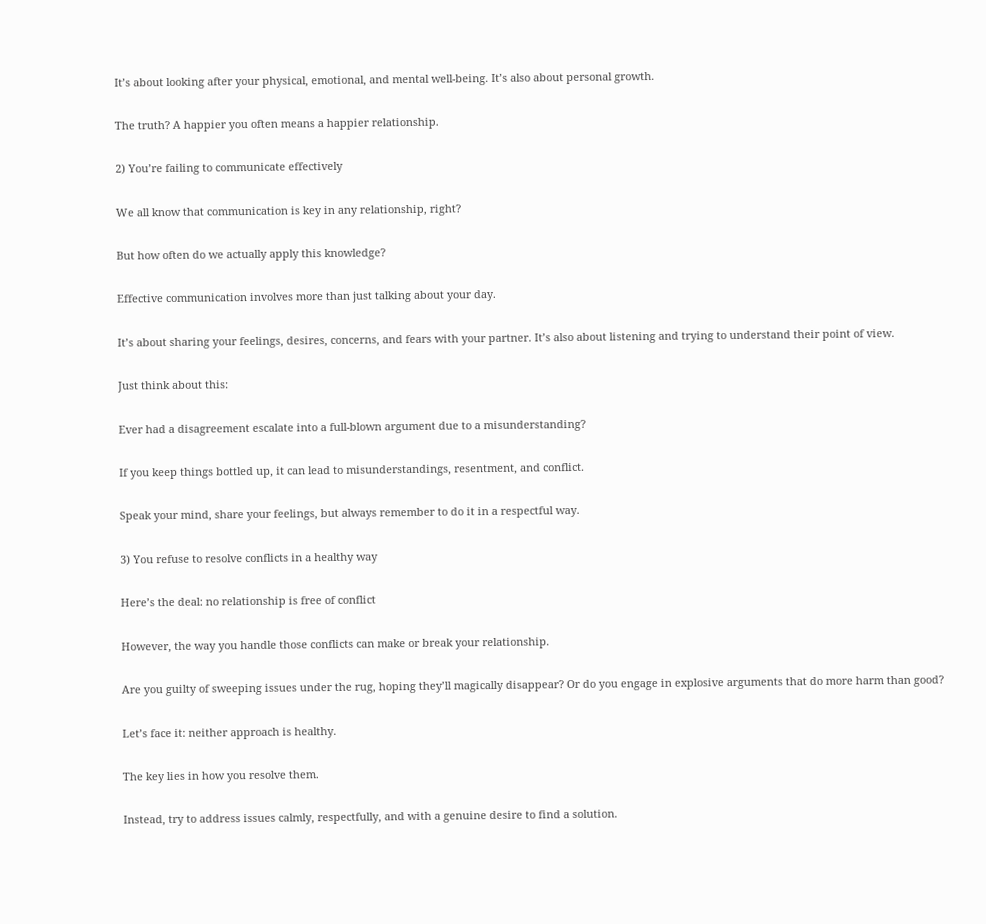It’s about looking after your physical, emotional, and mental well-being. It’s also about personal growth.

The truth? A happier you often means a happier relationship.

2) You’re failing to communicate effectively

We all know that communication is key in any relationship, right?

But how often do we actually apply this knowledge?

Effective communication involves more than just talking about your day.

It’s about sharing your feelings, desires, concerns, and fears with your partner. It’s also about listening and trying to understand their point of view.

Just think about this:

Ever had a disagreement escalate into a full-blown argument due to a misunderstanding?

If you keep things bottled up, it can lead to misunderstandings, resentment, and conflict.

Speak your mind, share your feelings, but always remember to do it in a respectful way.

3) You refuse to resolve conflicts in a healthy way

Here’s the deal: no relationship is free of conflict

However, the way you handle those conflicts can make or break your relationship.

Are you guilty of sweeping issues under the rug, hoping they’ll magically disappear? Or do you engage in explosive arguments that do more harm than good?

Let’s face it: neither approach is healthy.

The key lies in how you resolve them.

Instead, try to address issues calmly, respectfully, and with a genuine desire to find a solution.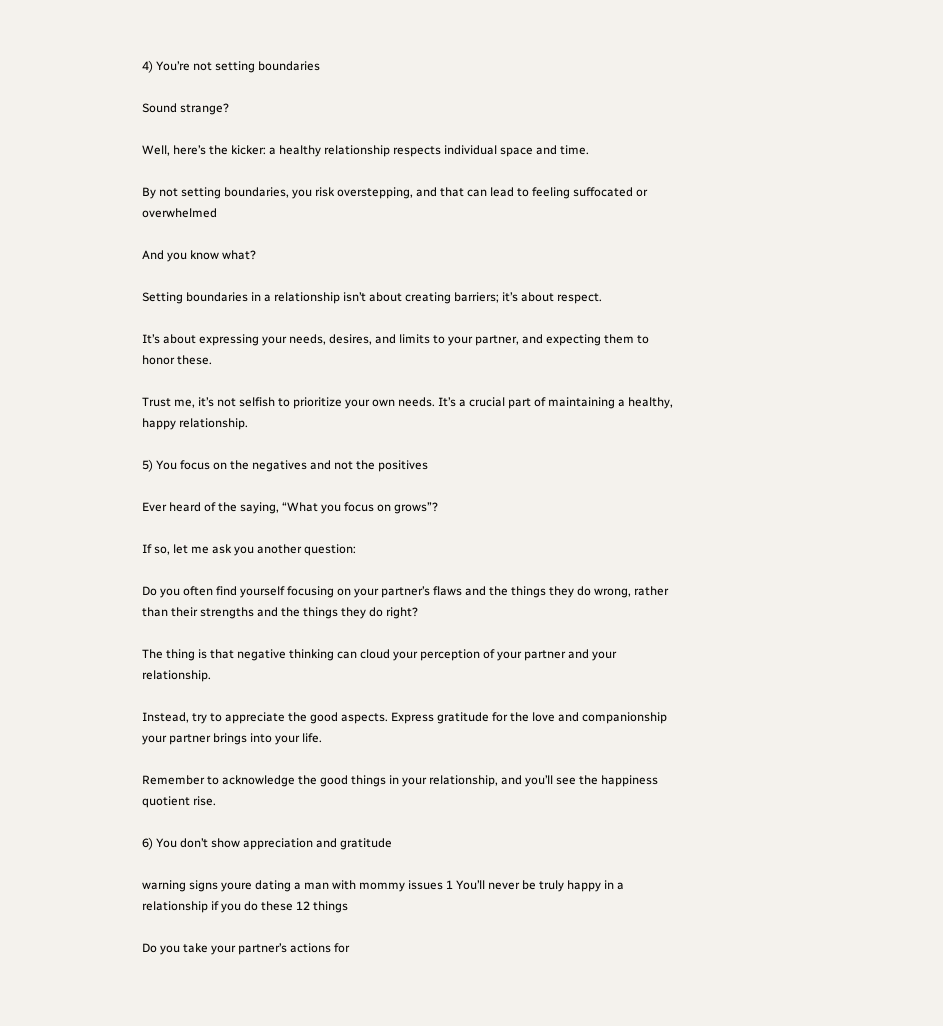4) You’re not setting boundaries

Sound strange?

Well, here’s the kicker: a healthy relationship respects individual space and time.

By not setting boundaries, you risk overstepping, and that can lead to feeling suffocated or overwhelmed

And you know what?

Setting boundaries in a relationship isn’t about creating barriers; it’s about respect.

It’s about expressing your needs, desires, and limits to your partner, and expecting them to honor these.

Trust me, it’s not selfish to prioritize your own needs. It’s a crucial part of maintaining a healthy, happy relationship.

5) You focus on the negatives and not the positives

Ever heard of the saying, “What you focus on grows”?

If so, let me ask you another question:

Do you often find yourself focusing on your partner’s flaws and the things they do wrong, rather than their strengths and the things they do right?

The thing is that negative thinking can cloud your perception of your partner and your relationship.

Instead, try to appreciate the good aspects. Express gratitude for the love and companionship your partner brings into your life.

Remember to acknowledge the good things in your relationship, and you’ll see the happiness quotient rise.

6) You don’t show appreciation and gratitude

warning signs youre dating a man with mommy issues 1 You’ll never be truly happy in a relationship if you do these 12 things

Do you take your partner’s actions for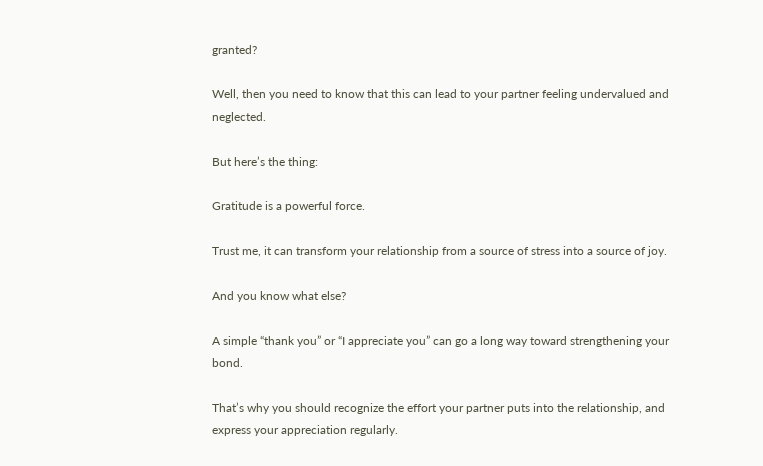granted?

Well, then you need to know that this can lead to your partner feeling undervalued and neglected.

But here’s the thing:

Gratitude is a powerful force.

Trust me, it can transform your relationship from a source of stress into a source of joy.

And you know what else?

A simple “thank you” or “I appreciate you” can go a long way toward strengthening your bond.

That’s why you should recognize the effort your partner puts into the relationship, and express your appreciation regularly.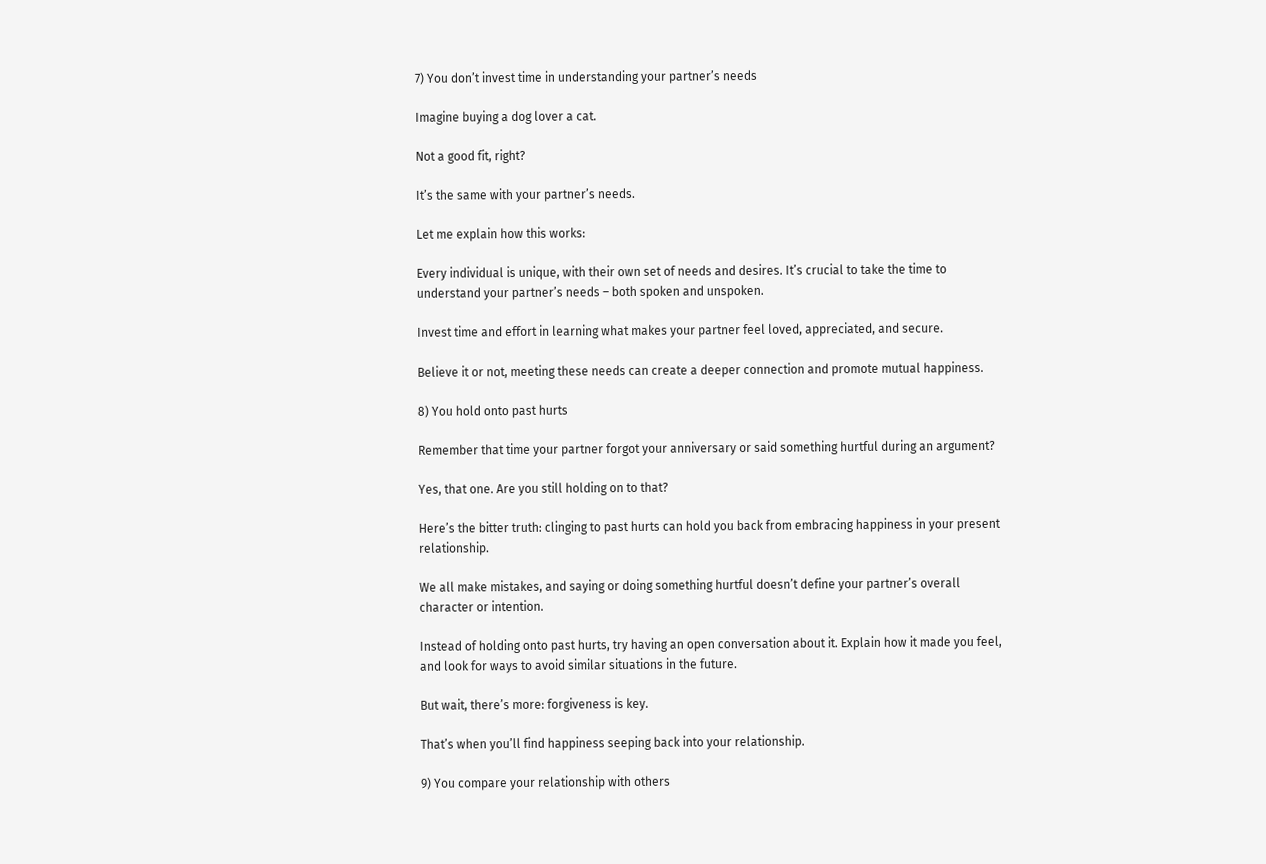7) You don’t invest time in understanding your partner’s needs

Imagine buying a dog lover a cat.

Not a good fit, right?

It’s the same with your partner’s needs.

Let me explain how this works:

Every individual is unique, with their own set of needs and desires. It’s crucial to take the time to understand your partner’s needs – both spoken and unspoken.

Invest time and effort in learning what makes your partner feel loved, appreciated, and secure.

Believe it or not, meeting these needs can create a deeper connection and promote mutual happiness.

8) You hold onto past hurts

Remember that time your partner forgot your anniversary or said something hurtful during an argument?

Yes, that one. Are you still holding on to that?

Here’s the bitter truth: clinging to past hurts can hold you back from embracing happiness in your present relationship.

We all make mistakes, and saying or doing something hurtful doesn’t define your partner’s overall character or intention.

Instead of holding onto past hurts, try having an open conversation about it. Explain how it made you feel, and look for ways to avoid similar situations in the future.

But wait, there’s more: forgiveness is key.

That’s when you’ll find happiness seeping back into your relationship.

9) You compare your relationship with others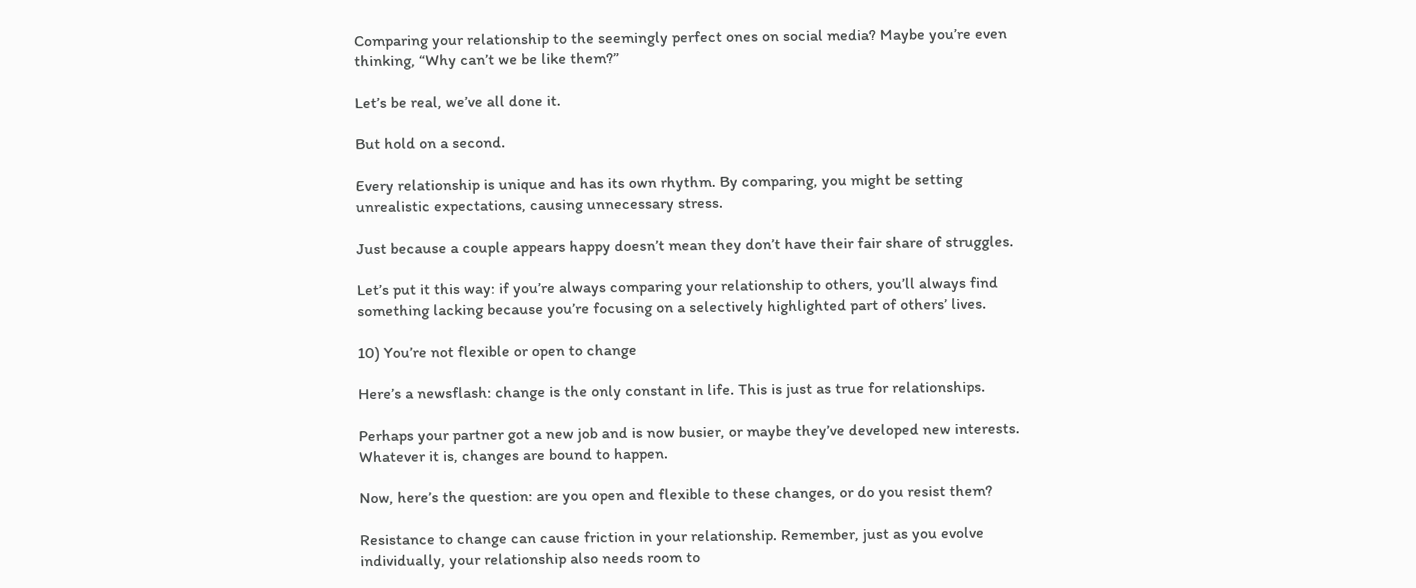Comparing your relationship to the seemingly perfect ones on social media? Maybe you’re even thinking, “Why can’t we be like them?”

Let’s be real, we’ve all done it.

But hold on a second.

Every relationship is unique and has its own rhythm. By comparing, you might be setting unrealistic expectations, causing unnecessary stress.

Just because a couple appears happy doesn’t mean they don’t have their fair share of struggles.

Let’s put it this way: if you’re always comparing your relationship to others, you’ll always find something lacking because you’re focusing on a selectively highlighted part of others’ lives.

10) You’re not flexible or open to change

Here’s a newsflash: change is the only constant in life. This is just as true for relationships.

Perhaps your partner got a new job and is now busier, or maybe they’ve developed new interests. Whatever it is, changes are bound to happen.

Now, here’s the question: are you open and flexible to these changes, or do you resist them?

Resistance to change can cause friction in your relationship. Remember, just as you evolve individually, your relationship also needs room to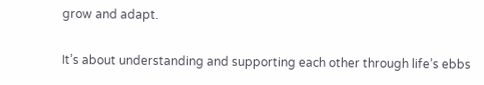grow and adapt.

It’s about understanding and supporting each other through life’s ebbs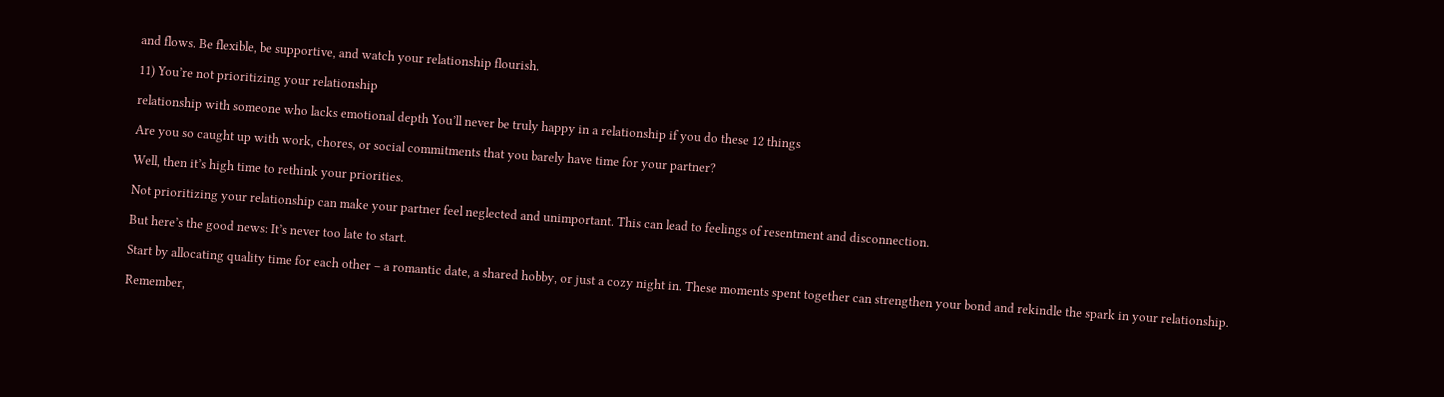and flows. Be flexible, be supportive, and watch your relationship flourish.

11) You’re not prioritizing your relationship

relationship with someone who lacks emotional depth You’ll never be truly happy in a relationship if you do these 12 things

Are you so caught up with work, chores, or social commitments that you barely have time for your partner?

Well, then it’s high time to rethink your priorities.

Not prioritizing your relationship can make your partner feel neglected and unimportant. This can lead to feelings of resentment and disconnection.

But here’s the good news: It’s never too late to start.

Start by allocating quality time for each other – a romantic date, a shared hobby, or just a cozy night in. These moments spent together can strengthen your bond and rekindle the spark in your relationship.

Remember,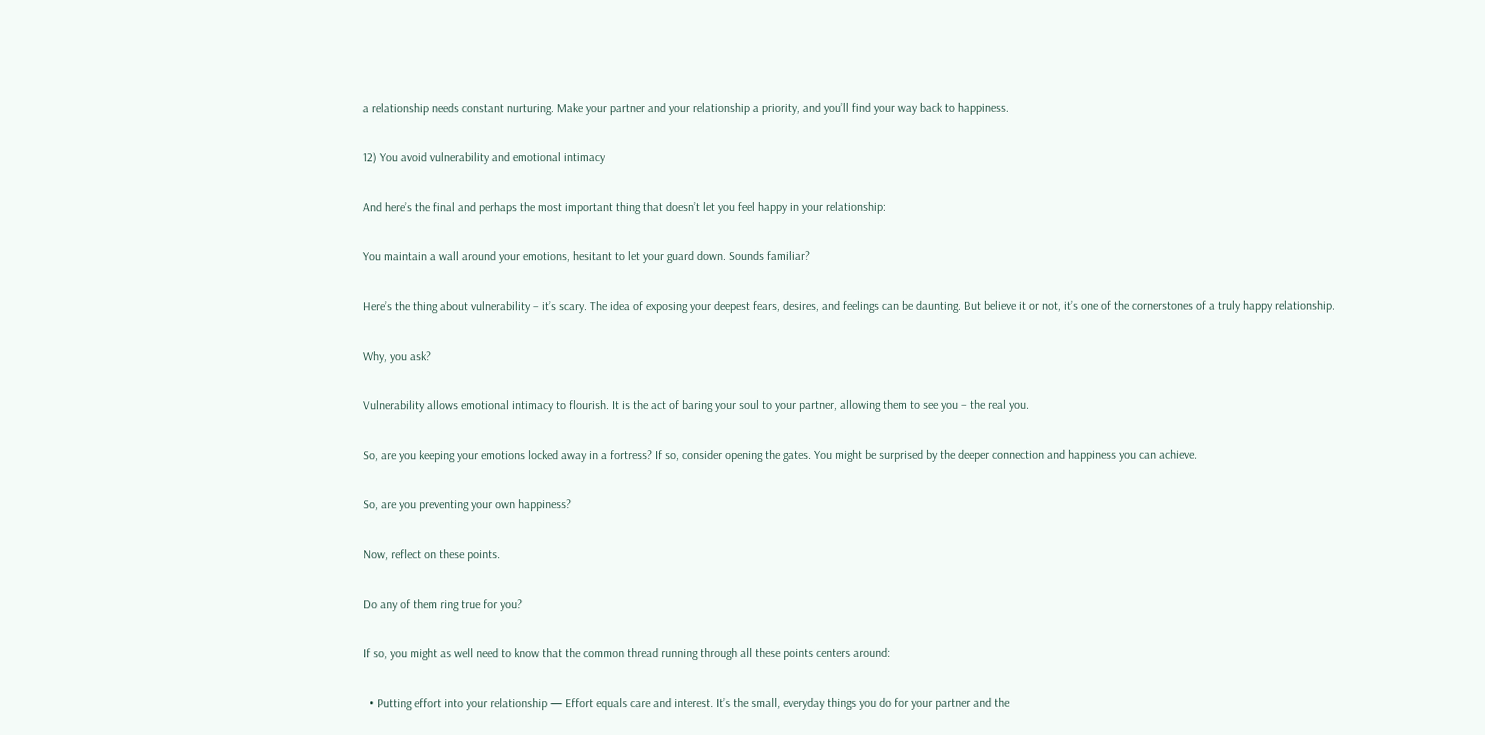a relationship needs constant nurturing. Make your partner and your relationship a priority, and you’ll find your way back to happiness.

12) You avoid vulnerability and emotional intimacy

And here’s the final and perhaps the most important thing that doesn’t let you feel happy in your relationship:

You maintain a wall around your emotions, hesitant to let your guard down. Sounds familiar?

Here’s the thing about vulnerability – it’s scary. The idea of exposing your deepest fears, desires, and feelings can be daunting. But believe it or not, it’s one of the cornerstones of a truly happy relationship.

Why, you ask?

Vulnerability allows emotional intimacy to flourish. It is the act of baring your soul to your partner, allowing them to see you – the real you.

So, are you keeping your emotions locked away in a fortress? If so, consider opening the gates. You might be surprised by the deeper connection and happiness you can achieve.

So, are you preventing your own happiness?

Now, reflect on these points.

Do any of them ring true for you?

If so, you might as well need to know that the common thread running through all these points centers around:

  • Putting effort into your relationship — Effort equals care and interest. It’s the small, everyday things you do for your partner and the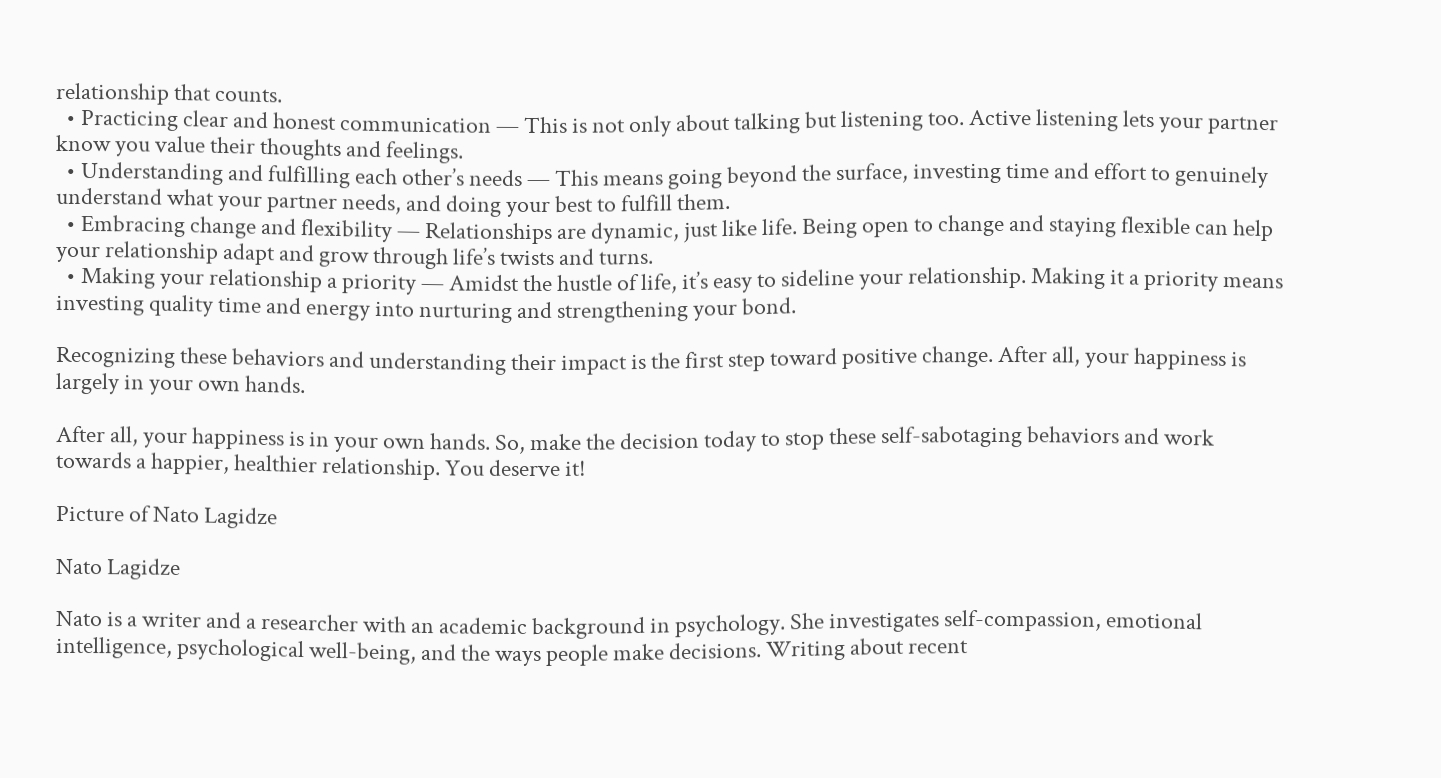relationship that counts.
  • Practicing clear and honest communication — This is not only about talking but listening too. Active listening lets your partner know you value their thoughts and feelings.
  • Understanding and fulfilling each other’s needs — This means going beyond the surface, investing time and effort to genuinely understand what your partner needs, and doing your best to fulfill them.
  • Embracing change and flexibility — Relationships are dynamic, just like life. Being open to change and staying flexible can help your relationship adapt and grow through life’s twists and turns.
  • Making your relationship a priority — Amidst the hustle of life, it’s easy to sideline your relationship. Making it a priority means investing quality time and energy into nurturing and strengthening your bond.

Recognizing these behaviors and understanding their impact is the first step toward positive change. After all, your happiness is largely in your own hands.

After all, your happiness is in your own hands. So, make the decision today to stop these self-sabotaging behaviors and work towards a happier, healthier relationship. You deserve it!

Picture of Nato Lagidze

Nato Lagidze

Nato is a writer and a researcher with an academic background in psychology. She investigates self-compassion, emotional intelligence, psychological well-being, and the ways people make decisions. Writing about recent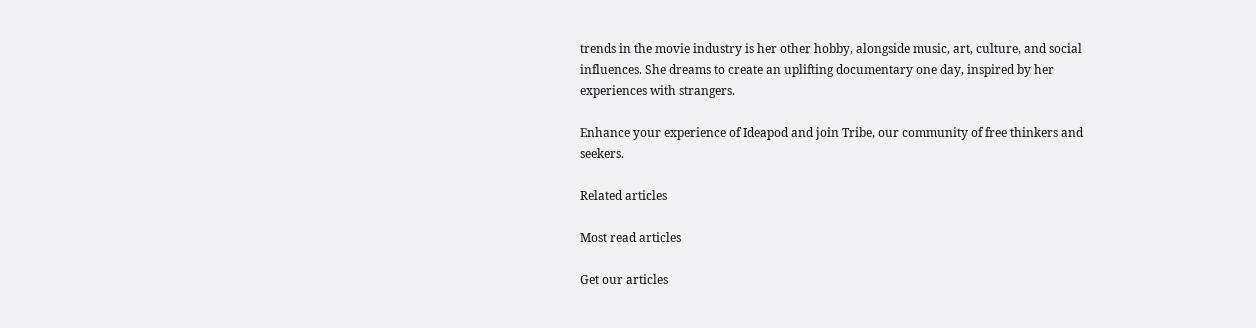trends in the movie industry is her other hobby, alongside music, art, culture, and social influences. She dreams to create an uplifting documentary one day, inspired by her experiences with strangers.

Enhance your experience of Ideapod and join Tribe, our community of free thinkers and seekers.

Related articles

Most read articles

Get our articles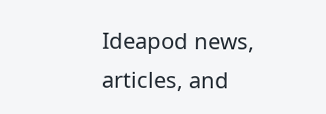Ideapod news, articles, and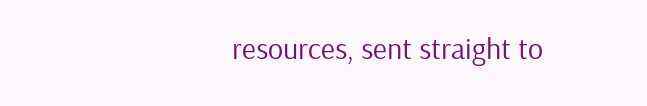resources, sent straight to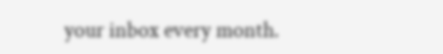your inbox every month.